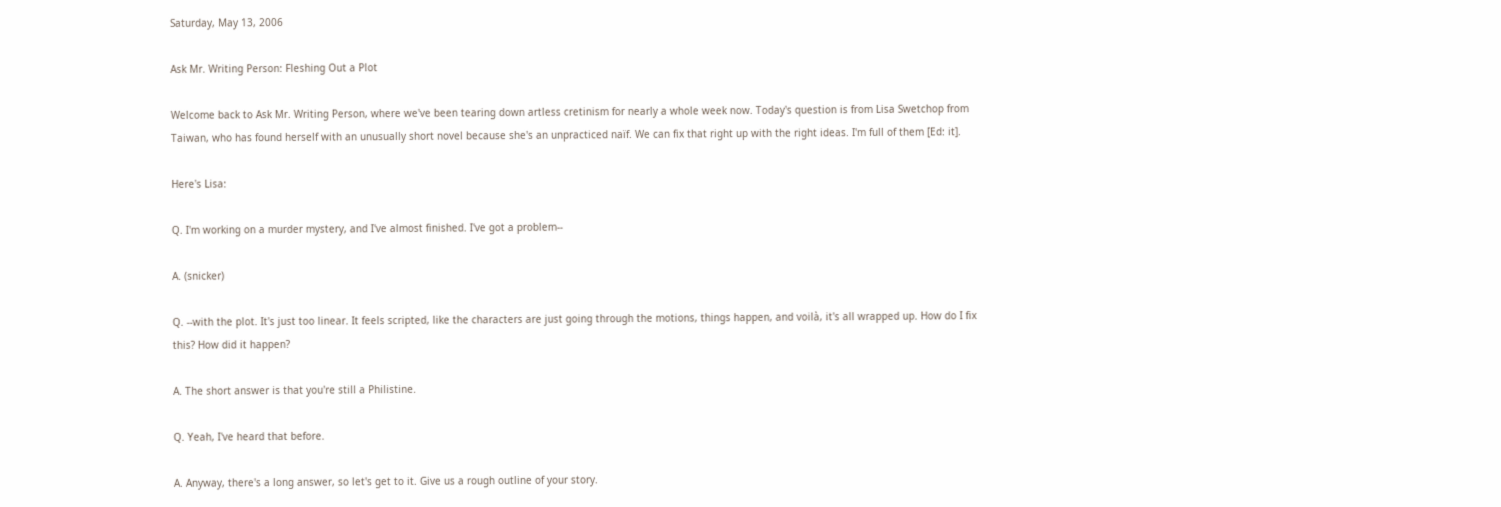Saturday, May 13, 2006

Ask Mr. Writing Person: Fleshing Out a Plot

Welcome back to Ask Mr. Writing Person, where we've been tearing down artless cretinism for nearly a whole week now. Today's question is from Lisa Swetchop from Taiwan, who has found herself with an unusually short novel because she's an unpracticed naïf. We can fix that right up with the right ideas. I'm full of them [Ed: it].

Here's Lisa:

Q. I'm working on a murder mystery, and I've almost finished. I've got a problem--

A. (snicker)

Q. --with the plot. It's just too linear. It feels scripted, like the characters are just going through the motions, things happen, and voilà, it's all wrapped up. How do I fix this? How did it happen?

A. The short answer is that you're still a Philistine.

Q. Yeah, I've heard that before.

A. Anyway, there's a long answer, so let's get to it. Give us a rough outline of your story.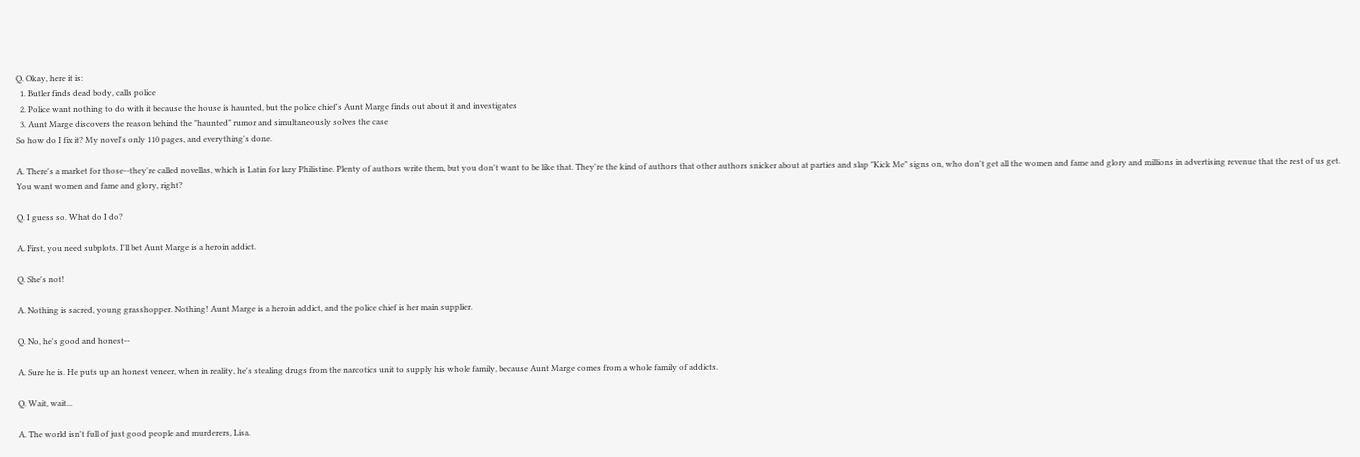Q. Okay, here it is:
  1. Butler finds dead body, calls police
  2. Police want nothing to do with it because the house is haunted, but the police chief's Aunt Marge finds out about it and investigates
  3. Aunt Marge discovers the reason behind the "haunted" rumor and simultaneously solves the case
So how do I fix it? My novel's only 110 pages, and everything's done.

A. There's a market for those--they're called novellas, which is Latin for lazy Philistine. Plenty of authors write them, but you don't want to be like that. They're the kind of authors that other authors snicker about at parties and slap "Kick Me" signs on, who don't get all the women and fame and glory and millions in advertising revenue that the rest of us get. You want women and fame and glory, right?

Q. I guess so. What do I do?

A. First, you need subplots. I'll bet Aunt Marge is a heroin addict.

Q. She's not!

A. Nothing is sacred, young grasshopper. Nothing! Aunt Marge is a heroin addict, and the police chief is her main supplier.

Q. No, he's good and honest--

A. Sure he is. He puts up an honest veneer, when in reality, he's stealing drugs from the narcotics unit to supply his whole family, because Aunt Marge comes from a whole family of addicts.

Q. Wait, wait...

A. The world isn't full of just good people and murderers, Lisa.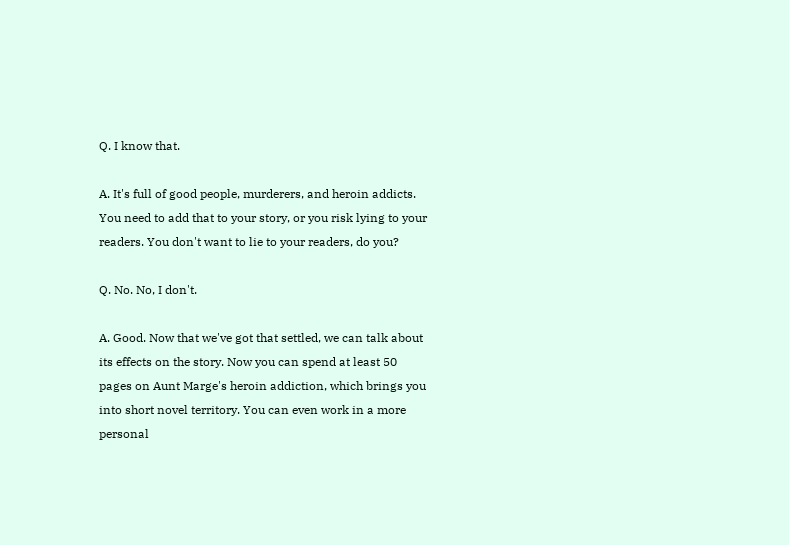Q. I know that.

A. It's full of good people, murderers, and heroin addicts. You need to add that to your story, or you risk lying to your readers. You don't want to lie to your readers, do you?

Q. No. No, I don't.

A. Good. Now that we've got that settled, we can talk about its effects on the story. Now you can spend at least 50 pages on Aunt Marge's heroin addiction, which brings you into short novel territory. You can even work in a more personal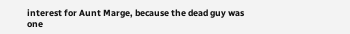interest for Aunt Marge, because the dead guy was one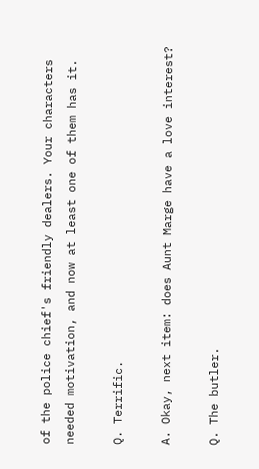of the police chief's friendly dealers. Your characters needed motivation, and now at least one of them has it.

Q. Terrific.

A. Okay, next item: does Aunt Marge have a love interest?

Q. The butler.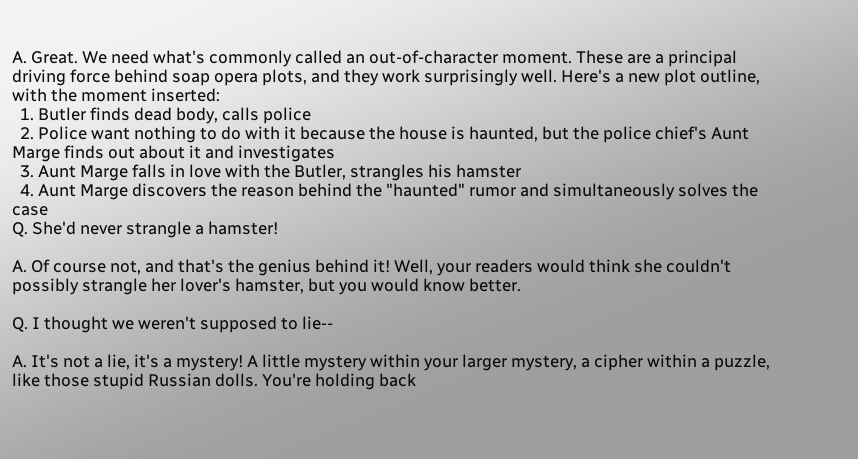A. Great. We need what's commonly called an out-of-character moment. These are a principal driving force behind soap opera plots, and they work surprisingly well. Here's a new plot outline, with the moment inserted:
  1. Butler finds dead body, calls police
  2. Police want nothing to do with it because the house is haunted, but the police chief's Aunt Marge finds out about it and investigates
  3. Aunt Marge falls in love with the Butler, strangles his hamster
  4. Aunt Marge discovers the reason behind the "haunted" rumor and simultaneously solves the case
Q. She'd never strangle a hamster!

A. Of course not, and that's the genius behind it! Well, your readers would think she couldn't possibly strangle her lover's hamster, but you would know better.

Q. I thought we weren't supposed to lie--

A. It's not a lie, it's a mystery! A little mystery within your larger mystery, a cipher within a puzzle, like those stupid Russian dolls. You're holding back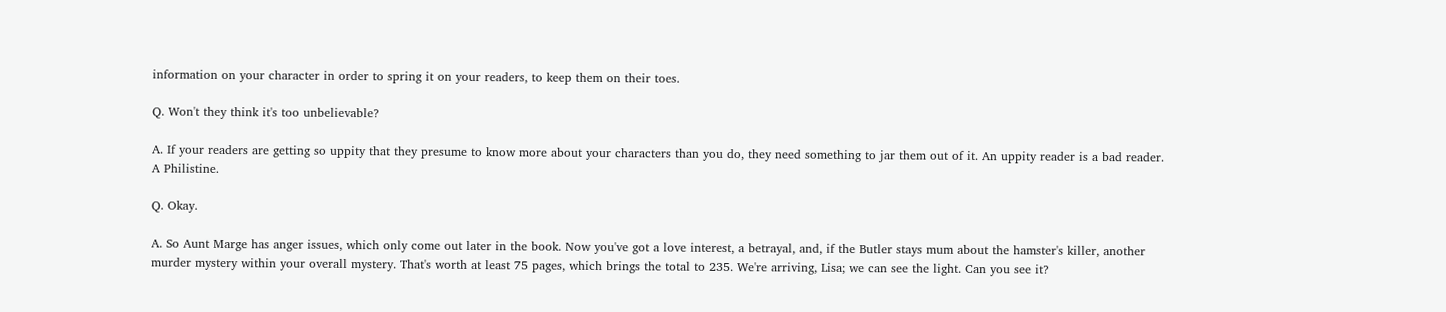information on your character in order to spring it on your readers, to keep them on their toes.

Q. Won't they think it's too unbelievable?

A. If your readers are getting so uppity that they presume to know more about your characters than you do, they need something to jar them out of it. An uppity reader is a bad reader. A Philistine.

Q. Okay.

A. So Aunt Marge has anger issues, which only come out later in the book. Now you've got a love interest, a betrayal, and, if the Butler stays mum about the hamster's killer, another murder mystery within your overall mystery. That's worth at least 75 pages, which brings the total to 235. We're arriving, Lisa; we can see the light. Can you see it?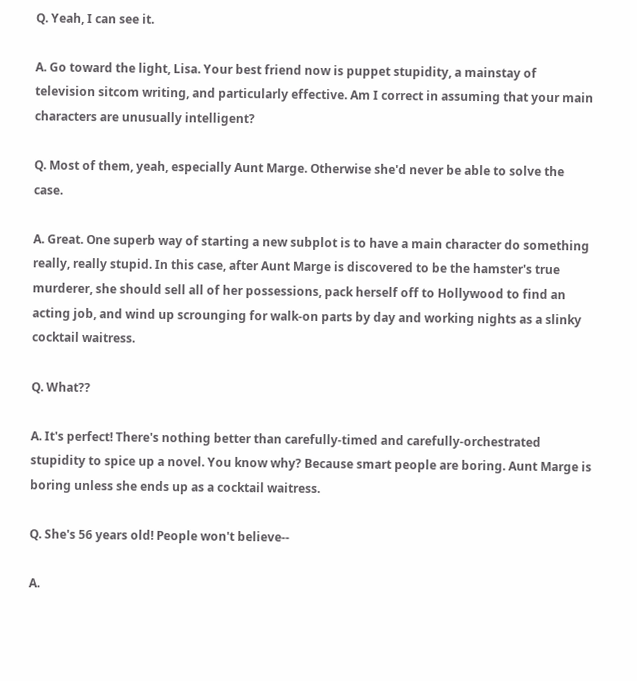Q. Yeah, I can see it.

A. Go toward the light, Lisa. Your best friend now is puppet stupidity, a mainstay of television sitcom writing, and particularly effective. Am I correct in assuming that your main characters are unusually intelligent?

Q. Most of them, yeah, especially Aunt Marge. Otherwise she'd never be able to solve the case.

A. Great. One superb way of starting a new subplot is to have a main character do something really, really stupid. In this case, after Aunt Marge is discovered to be the hamster's true murderer, she should sell all of her possessions, pack herself off to Hollywood to find an acting job, and wind up scrounging for walk-on parts by day and working nights as a slinky cocktail waitress.

Q. What??

A. It's perfect! There's nothing better than carefully-timed and carefully-orchestrated stupidity to spice up a novel. You know why? Because smart people are boring. Aunt Marge is boring unless she ends up as a cocktail waitress.

Q. She's 56 years old! People won't believe--

A.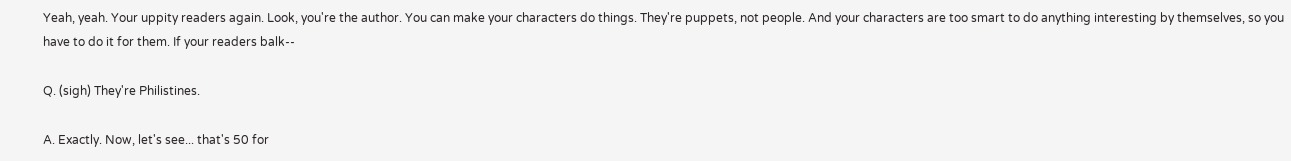Yeah, yeah. Your uppity readers again. Look, you're the author. You can make your characters do things. They're puppets, not people. And your characters are too smart to do anything interesting by themselves, so you have to do it for them. If your readers balk--

Q. (sigh) They're Philistines.

A. Exactly. Now, let's see... that's 50 for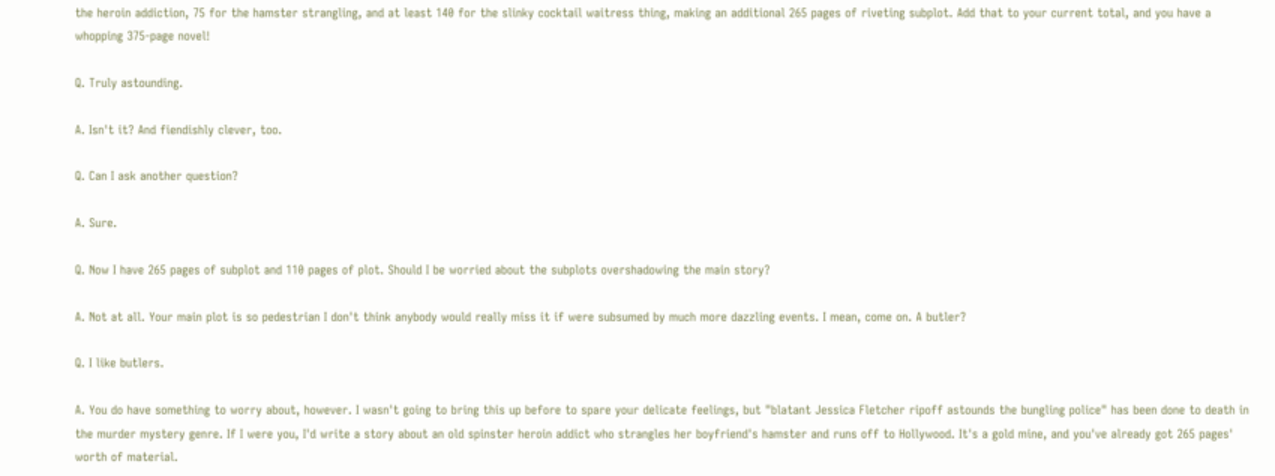the heroin addiction, 75 for the hamster strangling, and at least 140 for the slinky cocktail waitress thing, making an additional 265 pages of riveting subplot. Add that to your current total, and you have a whopping 375-page novel!

Q. Truly astounding.

A. Isn't it? And fiendishly clever, too.

Q. Can I ask another question?

A. Sure.

Q. Now I have 265 pages of subplot and 110 pages of plot. Should I be worried about the subplots overshadowing the main story?

A. Not at all. Your main plot is so pedestrian I don't think anybody would really miss it if were subsumed by much more dazzling events. I mean, come on. A butler?

Q. I like butlers.

A. You do have something to worry about, however. I wasn't going to bring this up before to spare your delicate feelings, but "blatant Jessica Fletcher ripoff astounds the bungling police" has been done to death in the murder mystery genre. If I were you, I'd write a story about an old spinster heroin addict who strangles her boyfriend's hamster and runs off to Hollywood. It's a gold mine, and you've already got 265 pages' worth of material.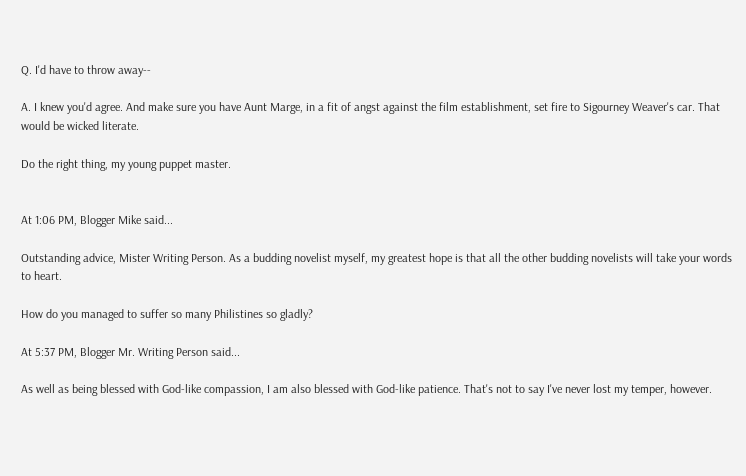Q. I'd have to throw away--

A. I knew you'd agree. And make sure you have Aunt Marge, in a fit of angst against the film establishment, set fire to Sigourney Weaver's car. That would be wicked literate.

Do the right thing, my young puppet master.


At 1:06 PM, Blogger Mike said...

Outstanding advice, Mister Writing Person. As a budding novelist myself, my greatest hope is that all the other budding novelists will take your words to heart.

How do you managed to suffer so many Philistines so gladly?

At 5:37 PM, Blogger Mr. Writing Person said...

As well as being blessed with God-like compassion, I am also blessed with God-like patience. That's not to say I've never lost my temper, however.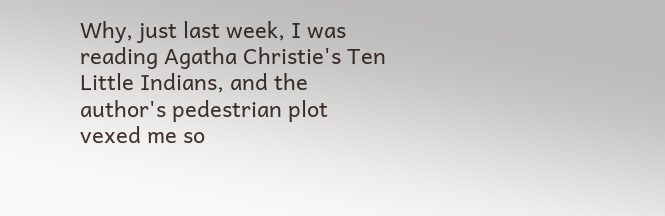Why, just last week, I was reading Agatha Christie's Ten Little Indians, and the author's pedestrian plot vexed me so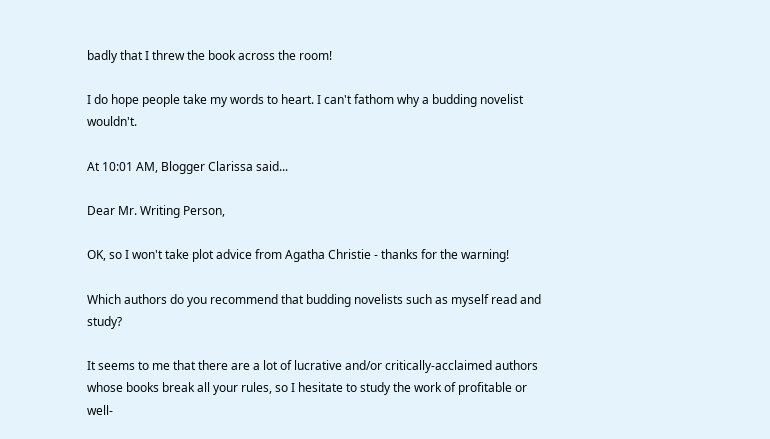badly that I threw the book across the room!

I do hope people take my words to heart. I can't fathom why a budding novelist wouldn't.

At 10:01 AM, Blogger Clarissa said...

Dear Mr. Writing Person,

OK, so I won't take plot advice from Agatha Christie - thanks for the warning!

Which authors do you recommend that budding novelists such as myself read and study?

It seems to me that there are a lot of lucrative and/or critically-acclaimed authors whose books break all your rules, so I hesitate to study the work of profitable or well-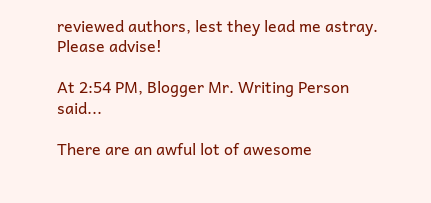reviewed authors, lest they lead me astray. Please advise!

At 2:54 PM, Blogger Mr. Writing Person said...

There are an awful lot of awesome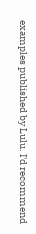examples published by Lulu. I'd recommend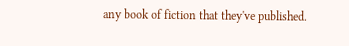any book of fiction that they've published.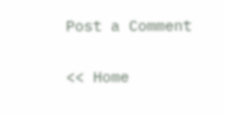Post a Comment

<< Home